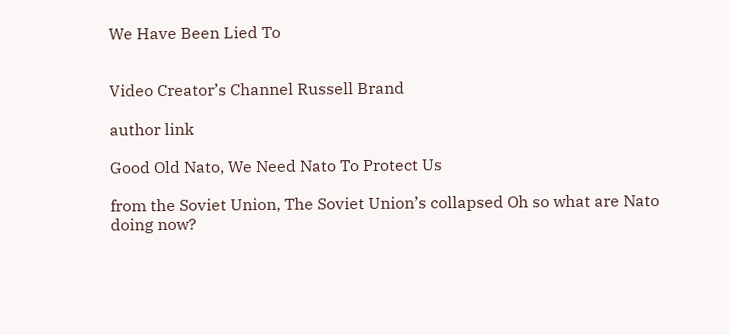We Have Been Lied To


Video Creator’s Channel Russell Brand

author link

Good Old Nato, We Need Nato To Protect Us

from the Soviet Union, The Soviet Union’s collapsed Oh so what are Nato doing now?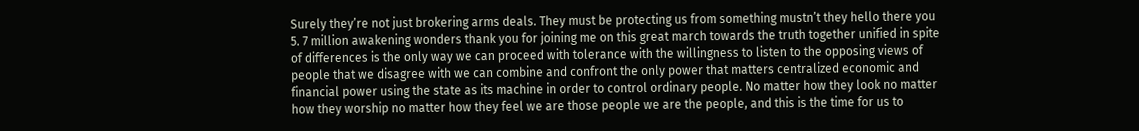Surely they’re not just brokering arms deals. They must be protecting us from something mustn’t they hello there you 5. 7 million awakening wonders thank you for joining me on this great march towards the truth together unified in spite of differences is the only way we can proceed with tolerance with the willingness to listen to the opposing views of people that we disagree with we can combine and confront the only power that matters centralized economic and financial power using the state as its machine in order to control ordinary people. No matter how they look no matter how they worship no matter how they feel we are those people we are the people, and this is the time for us to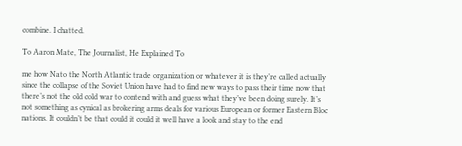combine. I chatted.

To Aaron Mate, The Journalist, He Explained To

me how Nato the North Atlantic trade organization or whatever it is they’re called actually since the collapse of the Soviet Union have had to find new ways to pass their time now that there’s not the old cold war to contend with and guess what they’ve been doing surely. It’s not something as cynical as brokering arms deals for various European or former Eastern Bloc nations. It couldn’t be that could it could it well have a look and stay to the end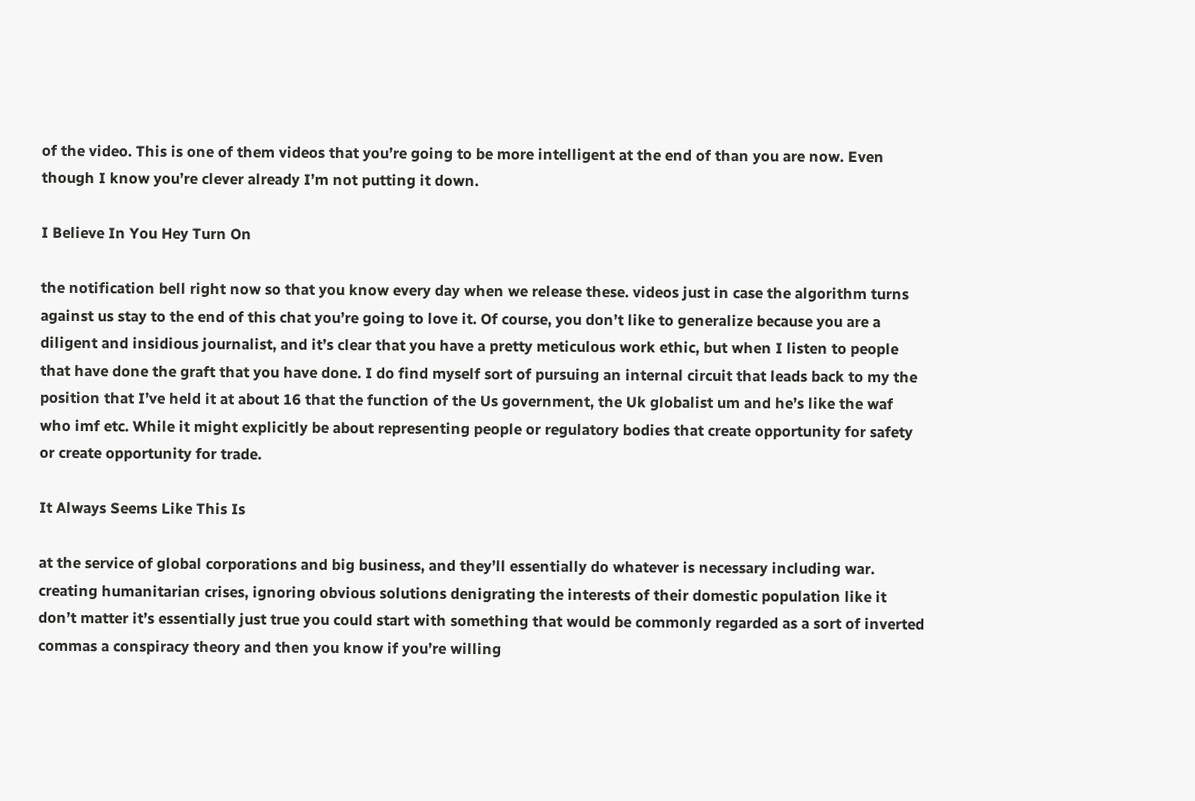of the video. This is one of them videos that you’re going to be more intelligent at the end of than you are now. Even though I know you’re clever already I’m not putting it down.

I Believe In You Hey Turn On

the notification bell right now so that you know every day when we release these. videos just in case the algorithm turns against us stay to the end of this chat you’re going to love it. Of course, you don’t like to generalize because you are a diligent and insidious journalist, and it’s clear that you have a pretty meticulous work ethic, but when I listen to people that have done the graft that you have done. I do find myself sort of pursuing an internal circuit that leads back to my the position that I’ve held it at about 16 that the function of the Us government, the Uk globalist um and he’s like the waf who imf etc. While it might explicitly be about representing people or regulatory bodies that create opportunity for safety or create opportunity for trade.

It Always Seems Like This Is

at the service of global corporations and big business, and they’ll essentially do whatever is necessary including war. creating humanitarian crises, ignoring obvious solutions denigrating the interests of their domestic population like it don’t matter it’s essentially just true you could start with something that would be commonly regarded as a sort of inverted commas a conspiracy theory and then you know if you’re willing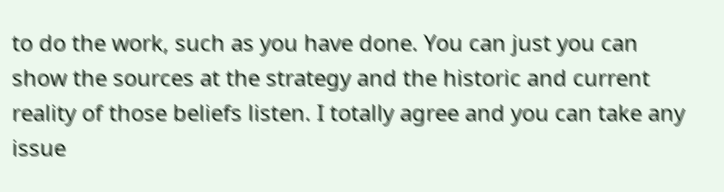to do the work, such as you have done. You can just you can show the sources at the strategy and the historic and current reality of those beliefs listen. I totally agree and you can take any issue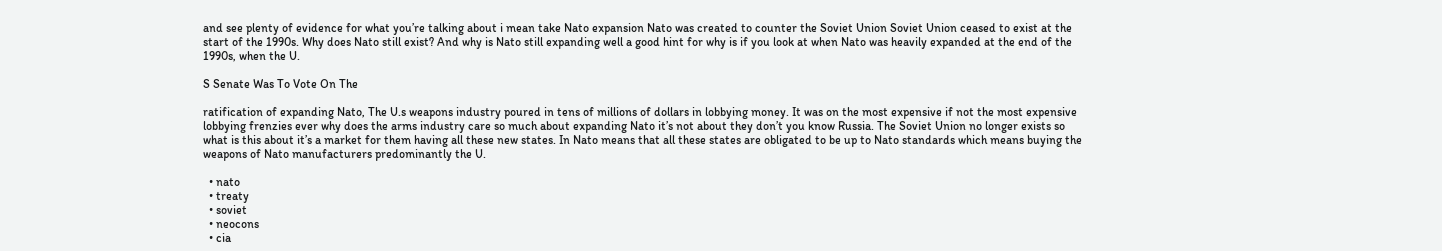and see plenty of evidence for what you’re talking about i mean take Nato expansion Nato was created to counter the Soviet Union Soviet Union ceased to exist at the start of the 1990s. Why does Nato still exist? And why is Nato still expanding well a good hint for why is if you look at when Nato was heavily expanded at the end of the 1990s, when the U.

S Senate Was To Vote On The

ratification of expanding Nato, The U.s weapons industry poured in tens of millions of dollars in lobbying money. It was on the most expensive if not the most expensive lobbying frenzies ever why does the arms industry care so much about expanding Nato it’s not about they don’t you know Russia. The Soviet Union no longer exists so what is this about it’s a market for them having all these new states. In Nato means that all these states are obligated to be up to Nato standards which means buying the weapons of Nato manufacturers predominantly the U.

  • nato
  • treaty
  • soviet
  • neocons
  • cia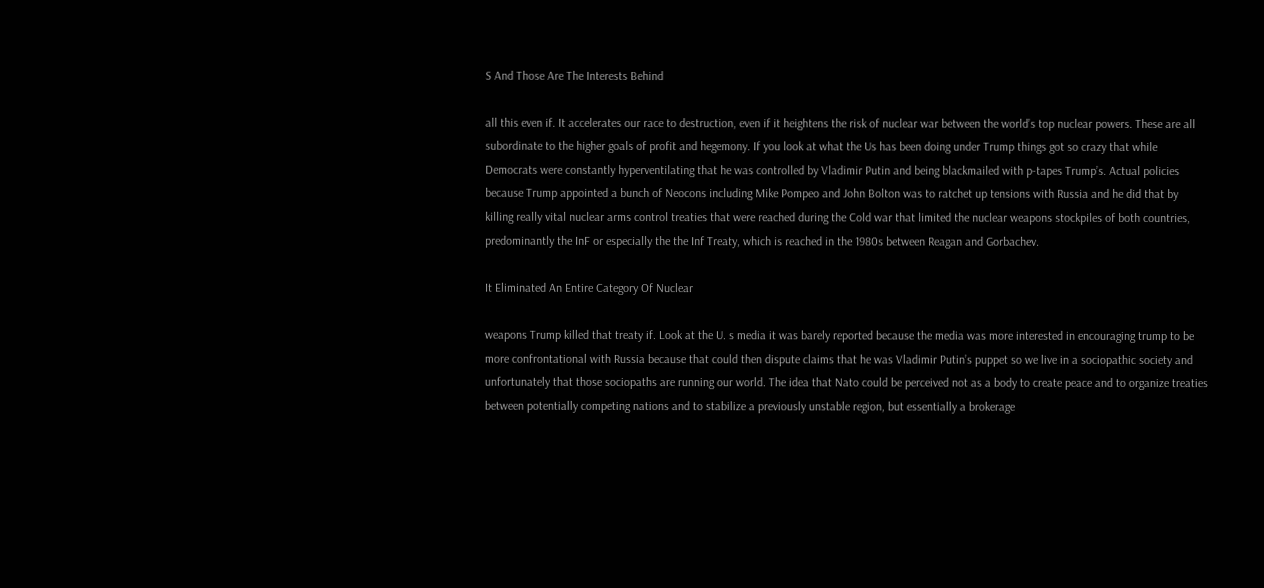S And Those Are The Interests Behind

all this even if. It accelerates our race to destruction, even if it heightens the risk of nuclear war between the world’s top nuclear powers. These are all subordinate to the higher goals of profit and hegemony. If you look at what the Us has been doing under Trump things got so crazy that while Democrats were constantly hyperventilating that he was controlled by Vladimir Putin and being blackmailed with p-tapes Trump’s. Actual policies because Trump appointed a bunch of Neocons including Mike Pompeo and John Bolton was to ratchet up tensions with Russia and he did that by killing really vital nuclear arms control treaties that were reached during the Cold war that limited the nuclear weapons stockpiles of both countries, predominantly the InF or especially the the Inf Treaty, which is reached in the 1980s between Reagan and Gorbachev.

It Eliminated An Entire Category Of Nuclear

weapons Trump killed that treaty if. Look at the U. s media it was barely reported because the media was more interested in encouraging trump to be more confrontational with Russia because that could then dispute claims that he was Vladimir Putin’s puppet so we live in a sociopathic society and unfortunately that those sociopaths are running our world. The idea that Nato could be perceived not as a body to create peace and to organize treaties between potentially competing nations and to stabilize a previously unstable region, but essentially a brokerage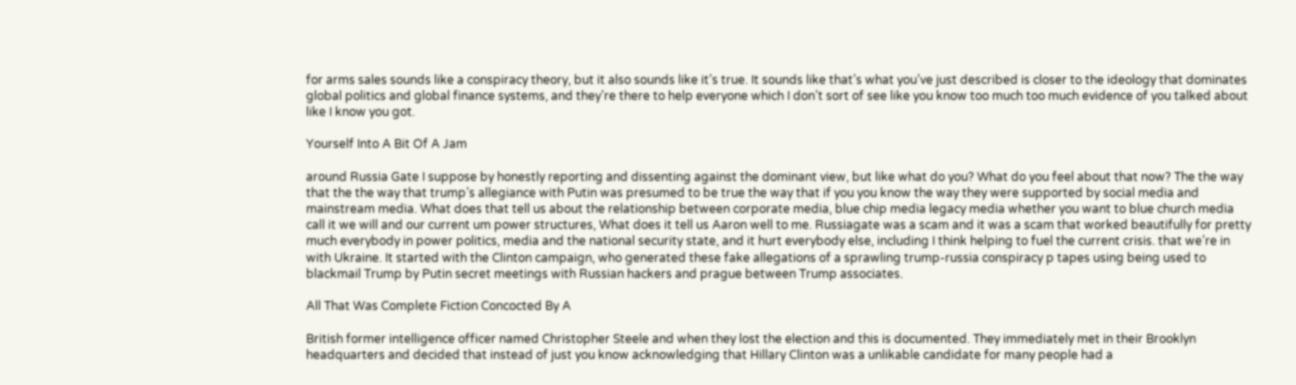for arms sales sounds like a conspiracy theory, but it also sounds like it’s true. It sounds like that’s what you’ve just described is closer to the ideology that dominates global politics and global finance systems, and they’re there to help everyone which I don’t sort of see like you know too much too much evidence of you talked about like I know you got.

Yourself Into A Bit Of A Jam

around Russia Gate I suppose by honestly reporting and dissenting against the dominant view, but like what do you? What do you feel about that now? The the way that the the way that trump’s allegiance with Putin was presumed to be true the way that if you you know the way they were supported by social media and mainstream media. What does that tell us about the relationship between corporate media, blue chip media legacy media whether you want to blue church media call it we will and our current um power structures, What does it tell us Aaron well to me. Russiagate was a scam and it was a scam that worked beautifully for pretty much everybody in power politics, media and the national security state, and it hurt everybody else, including I think helping to fuel the current crisis. that we’re in with Ukraine. It started with the Clinton campaign, who generated these fake allegations of a sprawling trump-russia conspiracy p tapes using being used to blackmail Trump by Putin secret meetings with Russian hackers and prague between Trump associates.

All That Was Complete Fiction Concocted By A

British former intelligence officer named Christopher Steele and when they lost the election and this is documented. They immediately met in their Brooklyn headquarters and decided that instead of just you know acknowledging that Hillary Clinton was a unlikable candidate for many people had a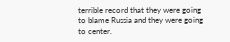terrible record that they were going to blame Russia and they were going to center.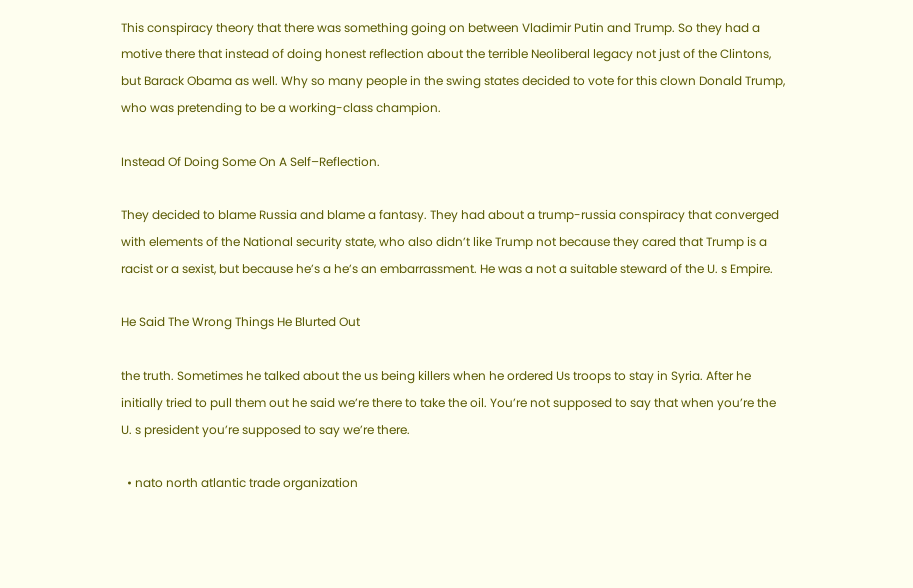This conspiracy theory that there was something going on between Vladimir Putin and Trump. So they had a motive there that instead of doing honest reflection about the terrible Neoliberal legacy not just of the Clintons, but Barack Obama as well. Why so many people in the swing states decided to vote for this clown Donald Trump, who was pretending to be a working-class champion.

Instead Of Doing Some On A Self–Reflection.

They decided to blame Russia and blame a fantasy. They had about a trump-russia conspiracy that converged with elements of the National security state, who also didn’t like Trump not because they cared that Trump is a racist or a sexist, but because he’s a he’s an embarrassment. He was a not a suitable steward of the U. s Empire.

He Said The Wrong Things He Blurted Out

the truth. Sometimes he talked about the us being killers when he ordered Us troops to stay in Syria. After he initially tried to pull them out he said we’re there to take the oil. You’re not supposed to say that when you’re the U. s president you’re supposed to say we’re there.

  • nato north atlantic trade organization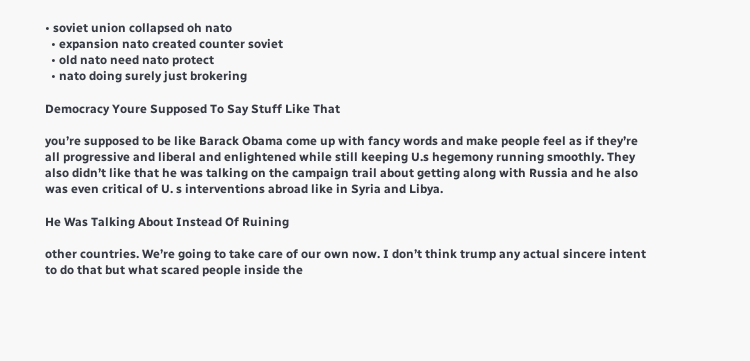• soviet union collapsed oh nato
  • expansion nato created counter soviet
  • old nato need nato protect
  • nato doing surely just brokering

Democracy Youre Supposed To Say Stuff Like That

you’re supposed to be like Barack Obama come up with fancy words and make people feel as if they’re all progressive and liberal and enlightened while still keeping U.s hegemony running smoothly. They also didn’t like that he was talking on the campaign trail about getting along with Russia and he also was even critical of U. s interventions abroad like in Syria and Libya.

He Was Talking About Instead Of Ruining

other countries. We’re going to take care of our own now. I don’t think trump any actual sincere intent to do that but what scared people inside the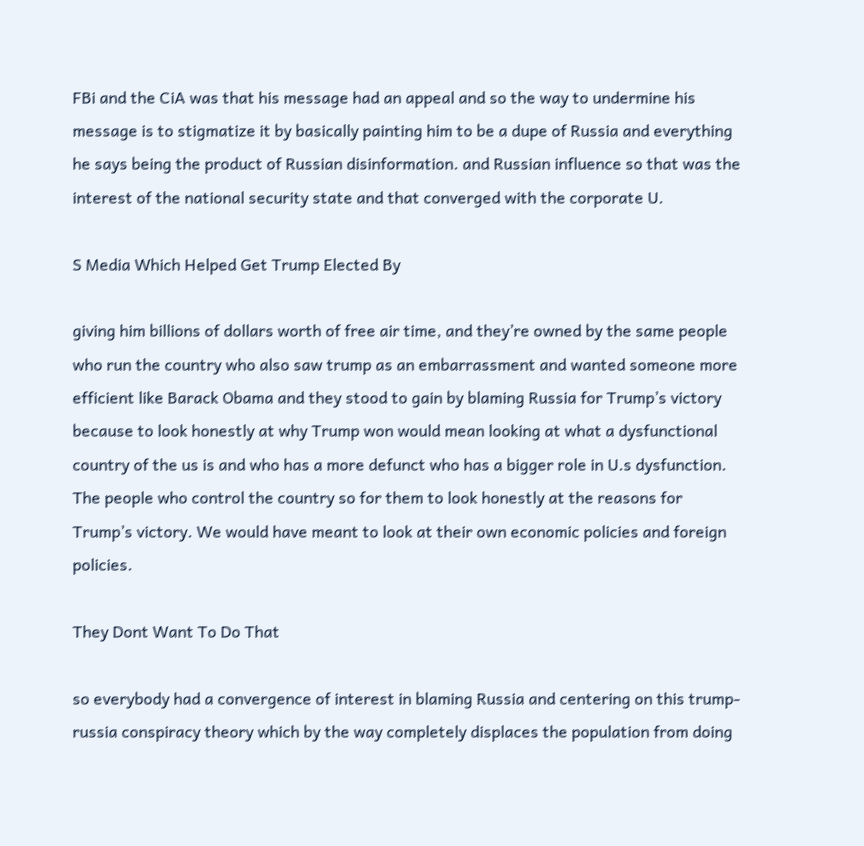FBi and the CiA was that his message had an appeal and so the way to undermine his message is to stigmatize it by basically painting him to be a dupe of Russia and everything he says being the product of Russian disinformation. and Russian influence so that was the interest of the national security state and that converged with the corporate U.

S Media Which Helped Get Trump Elected By

giving him billions of dollars worth of free air time, and they’re owned by the same people who run the country who also saw trump as an embarrassment and wanted someone more efficient like Barack Obama and they stood to gain by blaming Russia for Trump’s victory because to look honestly at why Trump won would mean looking at what a dysfunctional country of the us is and who has a more defunct who has a bigger role in U.s dysfunction. The people who control the country so for them to look honestly at the reasons for Trump’s victory. We would have meant to look at their own economic policies and foreign policies.

They Dont Want To Do That

so everybody had a convergence of interest in blaming Russia and centering on this trump-russia conspiracy theory which by the way completely displaces the population from doing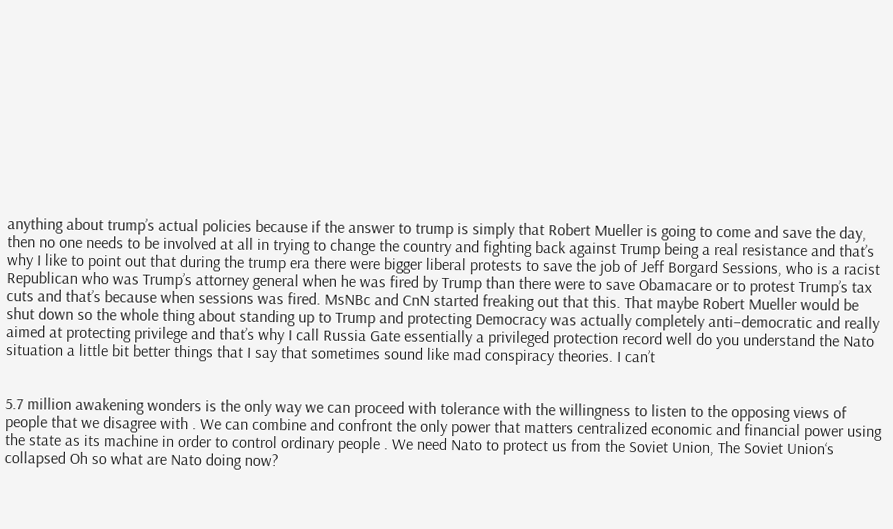anything about trump’s actual policies because if the answer to trump is simply that Robert Mueller is going to come and save the day, then no one needs to be involved at all in trying to change the country and fighting back against Trump being a real resistance and that’s why I like to point out that during the trump era there were bigger liberal protests to save the job of Jeff Borgard Sessions, who is a racist Republican who was Trump’s attorney general when he was fired by Trump than there were to save Obamacare or to protest Trump’s tax cuts and that’s because when sessions was fired. MsNBc and CnN started freaking out that this. That maybe Robert Mueller would be shut down so the whole thing about standing up to Trump and protecting Democracy was actually completely anti–democratic and really aimed at protecting privilege and that’s why I call Russia Gate essentially a privileged protection record well do you understand the Nato situation a little bit better things that I say that sometimes sound like mad conspiracy theories. I can’t


5.7 million awakening wonders is the only way we can proceed with tolerance with the willingness to listen to the opposing views of people that we disagree with . We can combine and confront the only power that matters centralized economic and financial power using the state as its machine in order to control ordinary people . We need Nato to protect us from the Soviet Union, The Soviet Union‘s collapsed Oh so what are Nato doing now?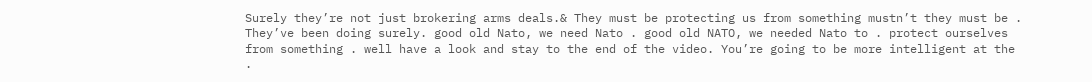Surely they’re not just brokering arms deals.& They must be protecting us from something mustn’t they must be . They’ve been doing surely. good old Nato, we need Nato . good old NATO, we needed Nato to . protect ourselves from something . well have a look and stay to the end of the video. You’re going to be more intelligent at the .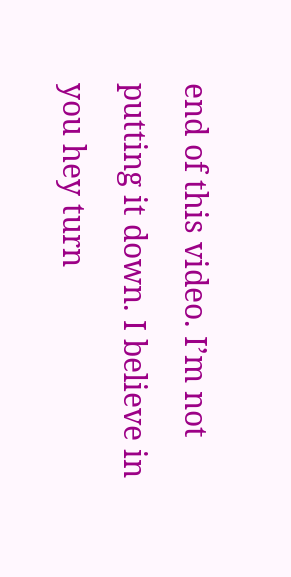end of this video. I’m not putting it down. I believe in you hey turn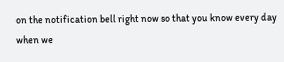on the notification bell right now so that you know every day when we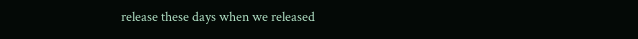release these days when we released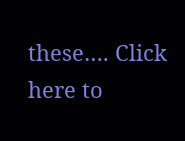these…. Click here to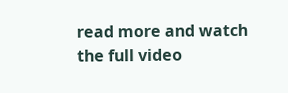read more and watch the full video